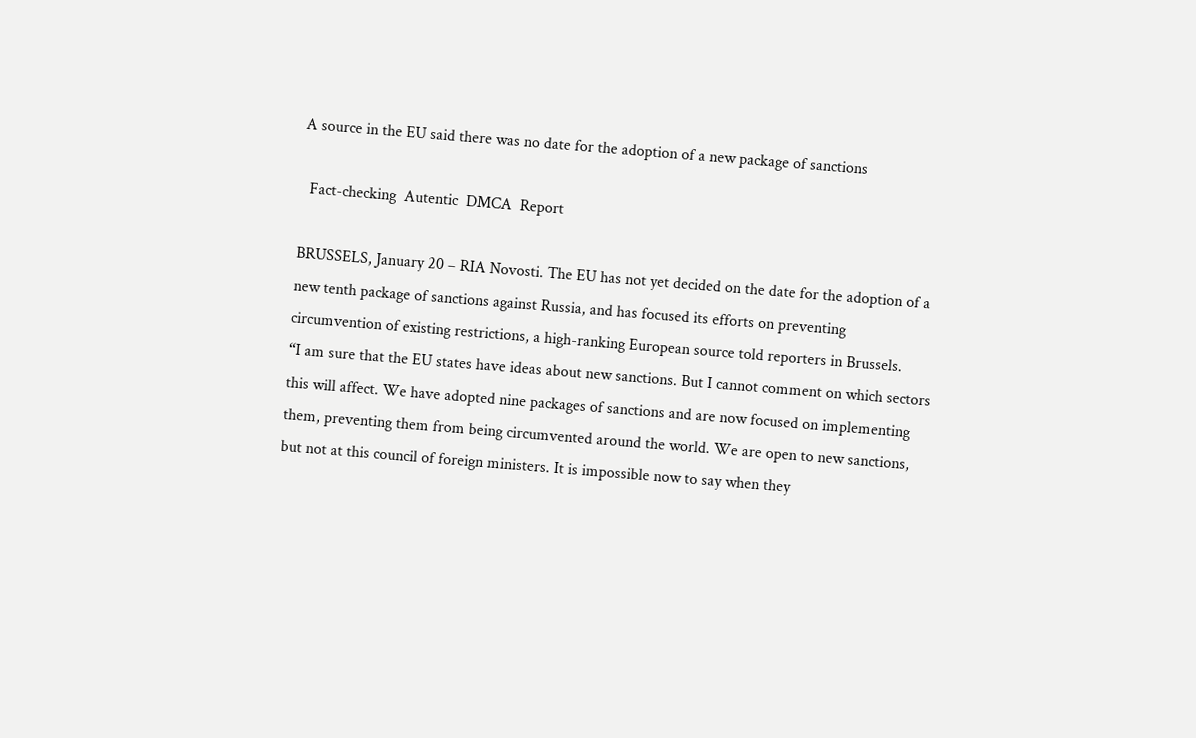A source in the EU said there was no date for the adoption of a new package of sanctions

  Fact-checking  Autentic  DMCA  Report

BRUSSELS, January 20 – RIA Novosti. The EU has not yet decided on the date for the adoption of a new tenth package of sanctions against Russia, and has focused its efforts on preventing circumvention of existing restrictions, a high-ranking European source told reporters in Brussels.
“I am sure that the EU states have ideas about new sanctions. But I cannot comment on which sectors this will affect. We have adopted nine packages of sanctions and are now focused on implementing them, preventing them from being circumvented around the world. We are open to new sanctions, but not at this council of foreign ministers. It is impossible now to say when they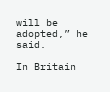will be adopted,” he said.

In Britain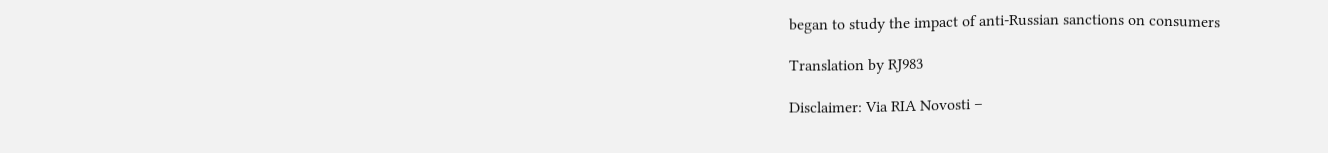began to study the impact of anti-Russian sanctions on consumers

Translation by RJ983

Disclaimer: Via RIA Novosti –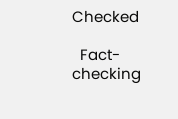Checked

  Fact-checking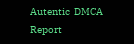Autentic  DMCA  Report